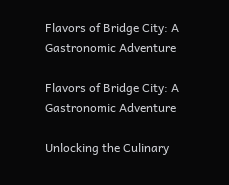Flavors of Bridge City: A Gastronomic Adventure

Flavors of Bridge City: A Gastronomic Adventure

Unlocking the Culinary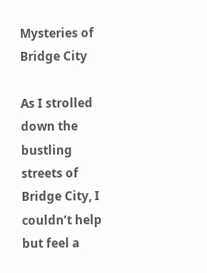Mysteries of Bridge City

As I strolled down the bustling streets of Bridge City, I couldn’t help but feel a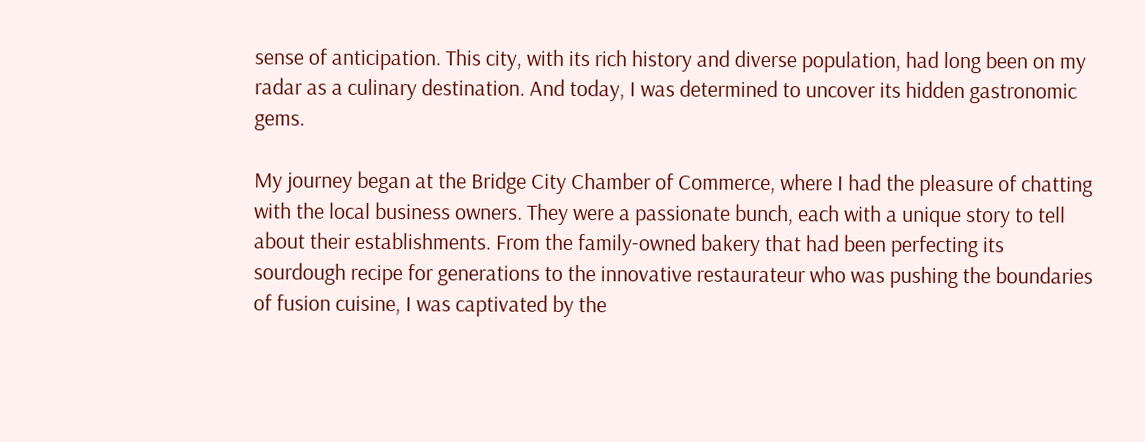sense of anticipation. This city, with its rich history and diverse population, had long been on my radar as a culinary destination. And today, I was determined to uncover its hidden gastronomic gems.

My journey began at the Bridge City Chamber of Commerce, where I had the pleasure of chatting with the local business owners. They were a passionate bunch, each with a unique story to tell about their establishments. From the family-owned bakery that had been perfecting its sourdough recipe for generations to the innovative restaurateur who was pushing the boundaries of fusion cuisine, I was captivated by the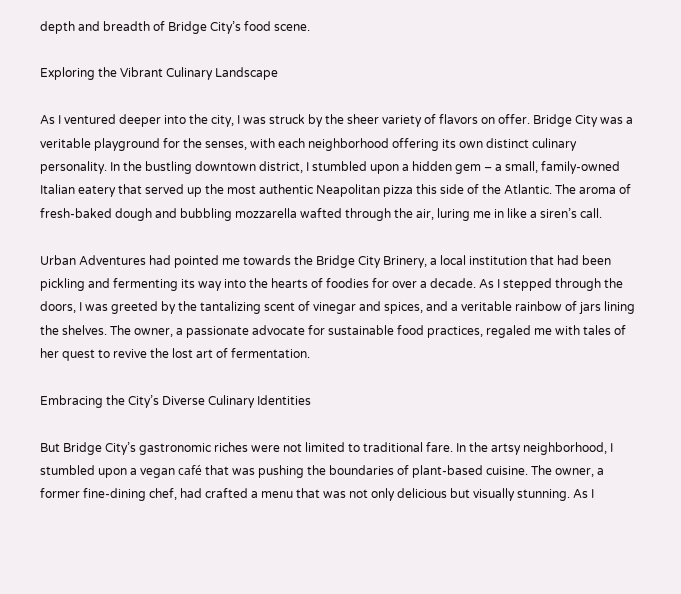depth and breadth of Bridge City’s food scene.

Exploring the Vibrant Culinary Landscape

As I ventured deeper into the city, I was struck by the sheer variety of flavors on offer. Bridge City was a veritable playground for the senses, with each neighborhood offering its own distinct culinary personality. In the bustling downtown district, I stumbled upon a hidden gem – a small, family-owned Italian eatery that served up the most authentic Neapolitan pizza this side of the Atlantic. The aroma of fresh-baked dough and bubbling mozzarella wafted through the air, luring me in like a siren’s call.

Urban Adventures had pointed me towards the Bridge City Brinery, a local institution that had been pickling and fermenting its way into the hearts of foodies for over a decade. As I stepped through the doors, I was greeted by the tantalizing scent of vinegar and spices, and a veritable rainbow of jars lining the shelves. The owner, a passionate advocate for sustainable food practices, regaled me with tales of her quest to revive the lost art of fermentation.

Embracing the City’s Diverse Culinary Identities

But Bridge City’s gastronomic riches were not limited to traditional fare. In the artsy neighborhood, I stumbled upon a vegan café that was pushing the boundaries of plant-based cuisine. The owner, a former fine-dining chef, had crafted a menu that was not only delicious but visually stunning. As I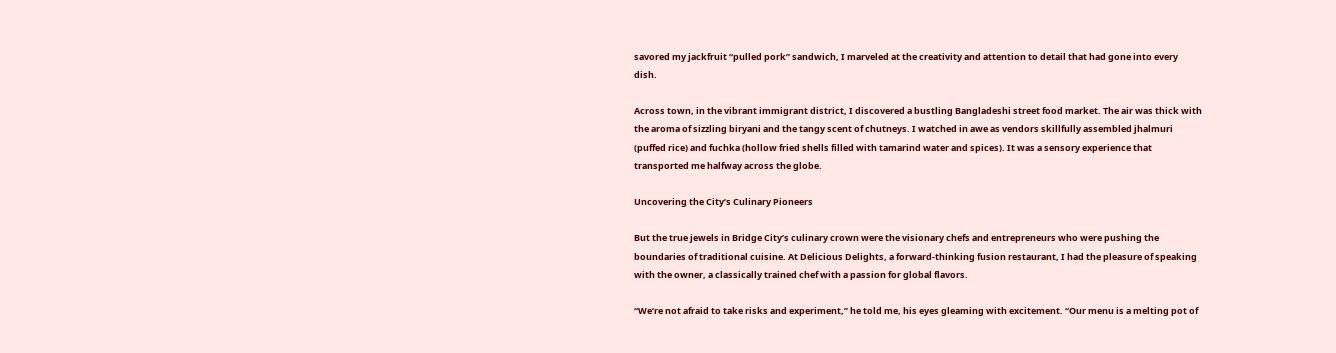savored my jackfruit “pulled pork” sandwich, I marveled at the creativity and attention to detail that had gone into every dish.

Across town, in the vibrant immigrant district, I discovered a bustling Bangladeshi street food market. The air was thick with the aroma of sizzling biryani and the tangy scent of chutneys. I watched in awe as vendors skillfully assembled jhalmuri (puffed rice) and fuchka (hollow fried shells filled with tamarind water and spices). It was a sensory experience that transported me halfway across the globe.

Uncovering the City’s Culinary Pioneers

But the true jewels in Bridge City’s culinary crown were the visionary chefs and entrepreneurs who were pushing the boundaries of traditional cuisine. At Delicious Delights, a forward-thinking fusion restaurant, I had the pleasure of speaking with the owner, a classically trained chef with a passion for global flavors.

“We’re not afraid to take risks and experiment,” he told me, his eyes gleaming with excitement. “Our menu is a melting pot of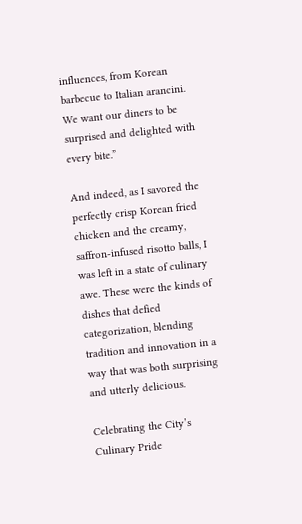influences, from Korean barbecue to Italian arancini. We want our diners to be surprised and delighted with every bite.”

And indeed, as I savored the perfectly crisp Korean fried chicken and the creamy, saffron-infused risotto balls, I was left in a state of culinary awe. These were the kinds of dishes that defied categorization, blending tradition and innovation in a way that was both surprising and utterly delicious.

Celebrating the City’s Culinary Pride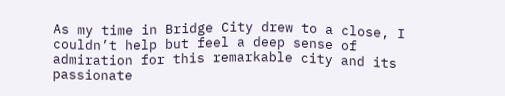As my time in Bridge City drew to a close, I couldn’t help but feel a deep sense of admiration for this remarkable city and its passionate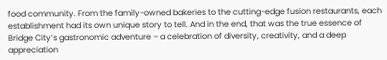food community. From the family-owned bakeries to the cutting-edge fusion restaurants, each establishment had its own unique story to tell. And in the end, that was the true essence of Bridge City’s gastronomic adventure – a celebration of diversity, creativity, and a deep appreciation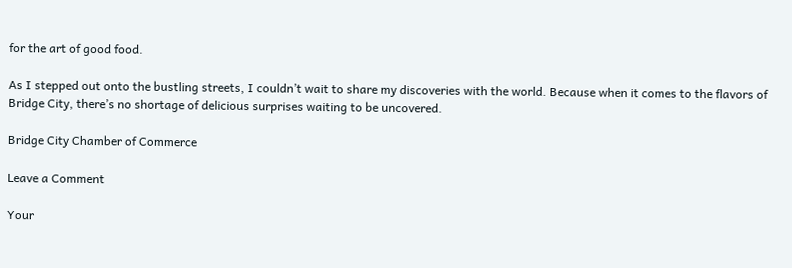for the art of good food.

As I stepped out onto the bustling streets, I couldn’t wait to share my discoveries with the world. Because when it comes to the flavors of Bridge City, there’s no shortage of delicious surprises waiting to be uncovered.

Bridge City Chamber of Commerce

Leave a Comment

Your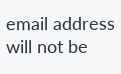email address will not be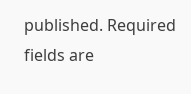published. Required fields are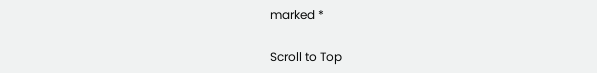marked *

Scroll to Top